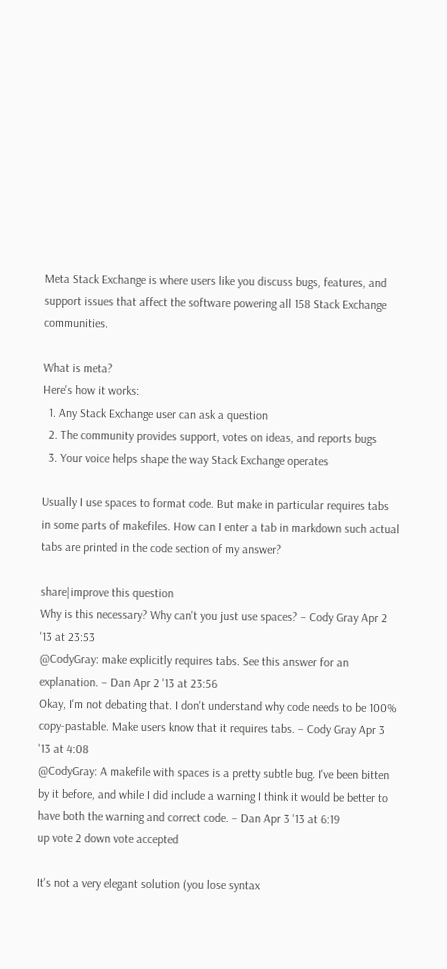Meta Stack Exchange is where users like you discuss bugs, features, and support issues that affect the software powering all 158 Stack Exchange communities.

What is meta?
Here's how it works:
  1. Any Stack Exchange user can ask a question
  2. The community provides support, votes on ideas, and reports bugs
  3. Your voice helps shape the way Stack Exchange operates

Usually I use spaces to format code. But make in particular requires tabs in some parts of makefiles. How can I enter a tab in markdown such actual tabs are printed in the code section of my answer?

share|improve this question
Why is this necessary? Why can't you just use spaces? – Cody Gray Apr 2 '13 at 23:53
@CodyGray: make explicitly requires tabs. See this answer for an explanation. – Dan Apr 2 '13 at 23:56
Okay, I'm not debating that. I don't understand why code needs to be 100% copy-pastable. Make users know that it requires tabs. – Cody Gray Apr 3 '13 at 4:08
@CodyGray: A makefile with spaces is a pretty subtle bug. I've been bitten by it before, and while I did include a warning I think it would be better to have both the warning and correct code. – Dan Apr 3 '13 at 6:19
up vote 2 down vote accepted

It's not a very elegant solution (you lose syntax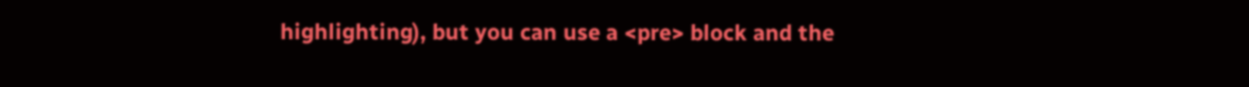highlighting), but you can use a <pre> block and the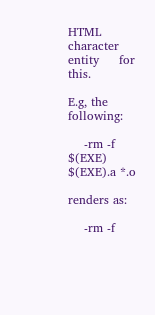HTML character entity     for this.

E.g, the following:

    -rm -f $(EXE) $(EXE).a *.o

renders as:

    -rm -f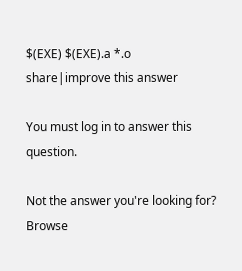$(EXE) $(EXE).a *.o
share|improve this answer

You must log in to answer this question.

Not the answer you're looking for? Browse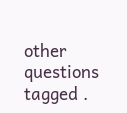other questions tagged .